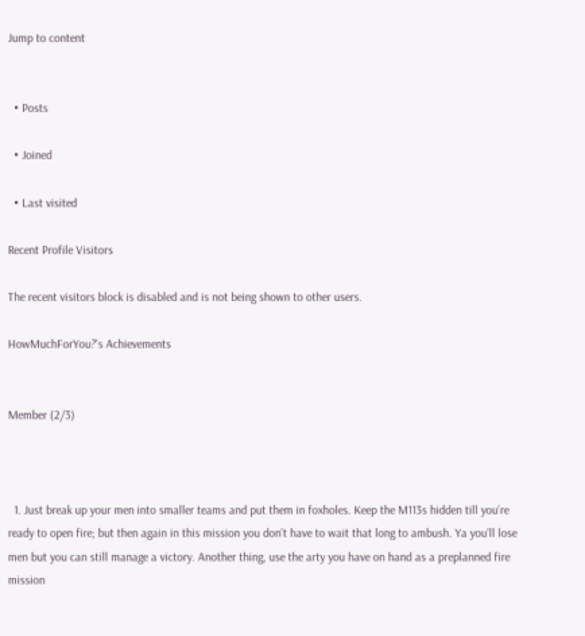Jump to content


  • Posts

  • Joined

  • Last visited

Recent Profile Visitors

The recent visitors block is disabled and is not being shown to other users.

HowMuchForYou?'s Achievements


Member (2/3)



  1. Just break up your men into smaller teams and put them in foxholes. Keep the M113s hidden till you’re ready to open fire; but then again in this mission you don’t have to wait that long to ambush. Ya you’ll lose men but you can still manage a victory. Another thing, use the arty you have on hand as a preplanned fire mission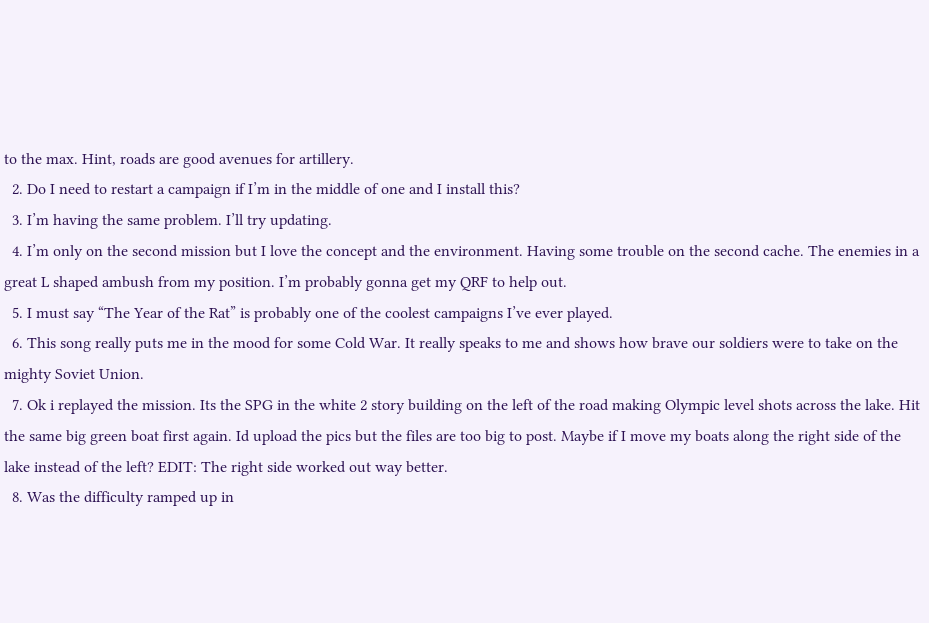to the max. Hint, roads are good avenues for artillery.
  2. Do I need to restart a campaign if I’m in the middle of one and I install this?
  3. I’m having the same problem. I’ll try updating.
  4. I’m only on the second mission but I love the concept and the environment. Having some trouble on the second cache. The enemies in a great L shaped ambush from my position. I’m probably gonna get my QRF to help out.
  5. I must say “The Year of the Rat” is probably one of the coolest campaigns I’ve ever played.
  6. This song really puts me in the mood for some Cold War. It really speaks to me and shows how brave our soldiers were to take on the mighty Soviet Union.
  7. Ok i replayed the mission. Its the SPG in the white 2 story building on the left of the road making Olympic level shots across the lake. Hit the same big green boat first again. Id upload the pics but the files are too big to post. Maybe if I move my boats along the right side of the lake instead of the left? EDIT: The right side worked out way better.
  8. Was the difficulty ramped up in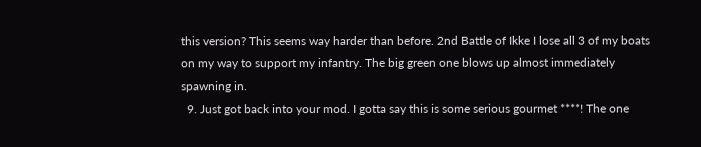this version? This seems way harder than before. 2nd Battle of Ikke I lose all 3 of my boats on my way to support my infantry. The big green one blows up almost immediately spawning in.
  9. Just got back into your mod. I gotta say this is some serious gourmet ****! The one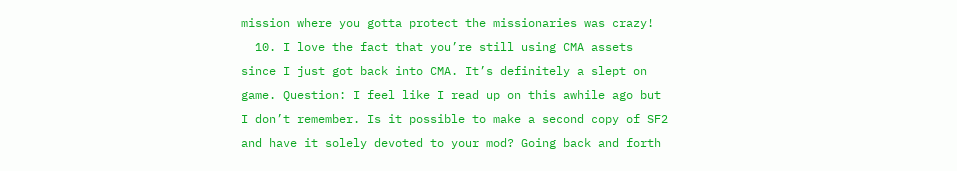mission where you gotta protect the missionaries was crazy!
  10. I love the fact that you’re still using CMA assets since I just got back into CMA. It’s definitely a slept on game. Question: I feel like I read up on this awhile ago but I don’t remember. Is it possible to make a second copy of SF2 and have it solely devoted to your mod? Going back and forth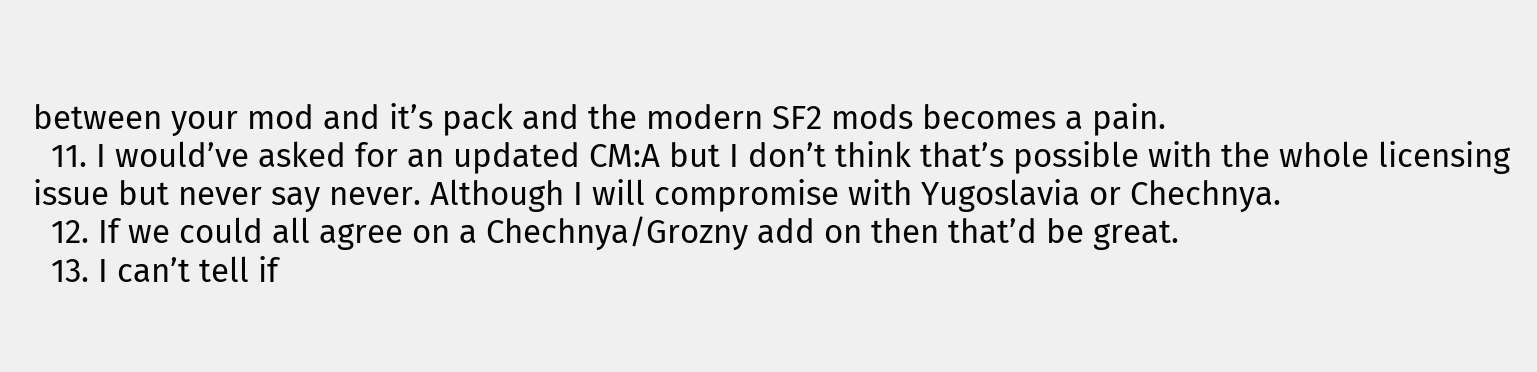between your mod and it’s pack and the modern SF2 mods becomes a pain.
  11. I would’ve asked for an updated CM:A but I don’t think that’s possible with the whole licensing issue but never say never. Although I will compromise with Yugoslavia or Chechnya.
  12. If we could all agree on a Chechnya/Grozny add on then that’d be great.
  13. I can’t tell if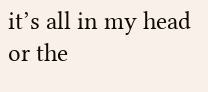it’s all in my head or the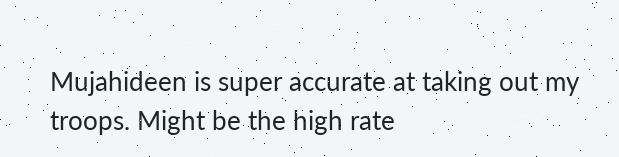Mujahideen is super accurate at taking out my troops. Might be the high rate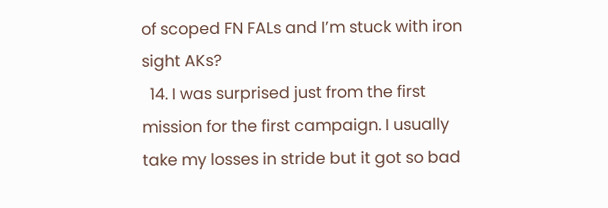of scoped FN FALs and I’m stuck with iron sight AKs?
  14. I was surprised just from the first mission for the first campaign. I usually take my losses in stride but it got so bad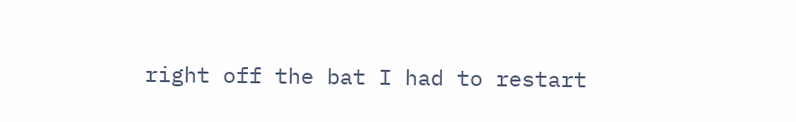right off the bat I had to restart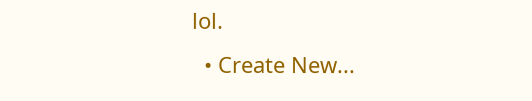lol.
  • Create New...